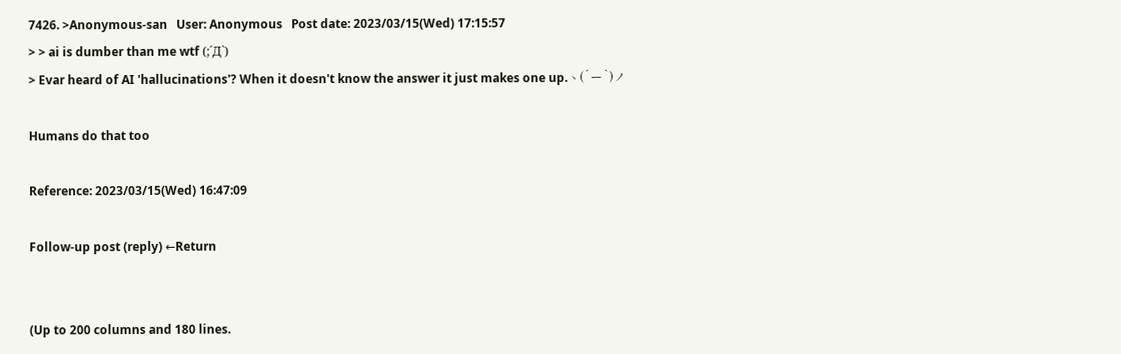7426. >Anonymous-san   User: Anonymous   Post date: 2023/03/15(Wed) 17:15:57
> > ai is dumber than me wtf (;´Д`)
> Evar heard of AI 'hallucinations'? When it doesn't know the answer it just makes one up.ヽ(´ー`)ノ

Humans do that too

Reference: 2023/03/15(Wed) 16:47:09

Follow-up post (reply) ←Return


(Up to 200 columns and 180 lines.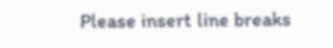Please insert line breaks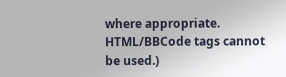where appropriate. HTML/BBCode tags cannot be used.)